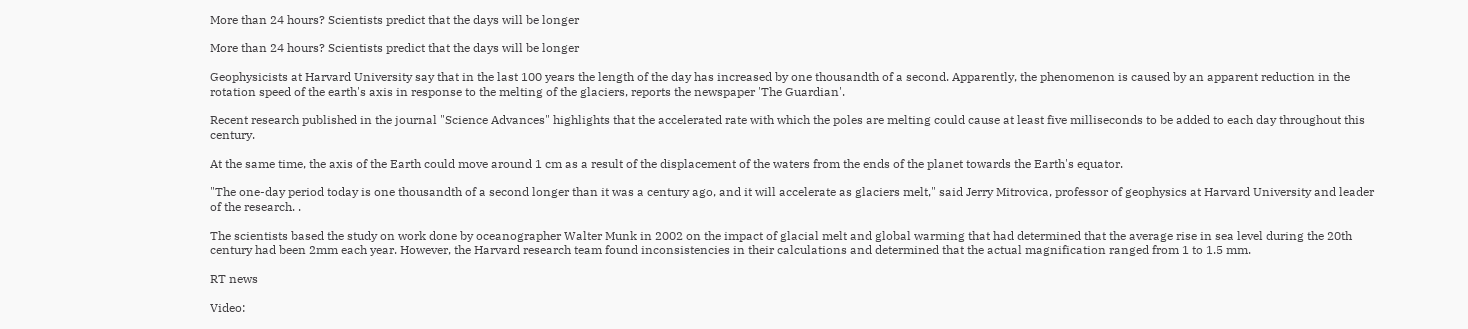More than 24 hours? Scientists predict that the days will be longer

More than 24 hours? Scientists predict that the days will be longer

Geophysicists at Harvard University say that in the last 100 years the length of the day has increased by one thousandth of a second. Apparently, the phenomenon is caused by an apparent reduction in the rotation speed of the earth's axis in response to the melting of the glaciers, reports the newspaper 'The Guardian'.

Recent research published in the journal "Science Advances" highlights that the accelerated rate with which the poles are melting could cause at least five milliseconds to be added to each day throughout this century.

At the same time, the axis of the Earth could move around 1 cm as a result of the displacement of the waters from the ends of the planet towards the Earth's equator.

"The one-day period today is one thousandth of a second longer than it was a century ago, and it will accelerate as glaciers melt," said Jerry Mitrovica, professor of geophysics at Harvard University and leader of the research. .

The scientists based the study on work done by oceanographer Walter Munk in 2002 on the impact of glacial melt and global warming that had determined that the average rise in sea level during the 20th century had been 2mm each year. However, the Harvard research team found inconsistencies in their calculations and determined that the actual magnification ranged from 1 to 1.5 mm.

RT news

Video: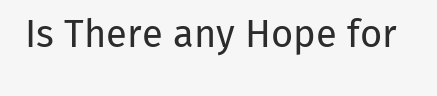Is There any Hope for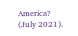America? (July 2021).